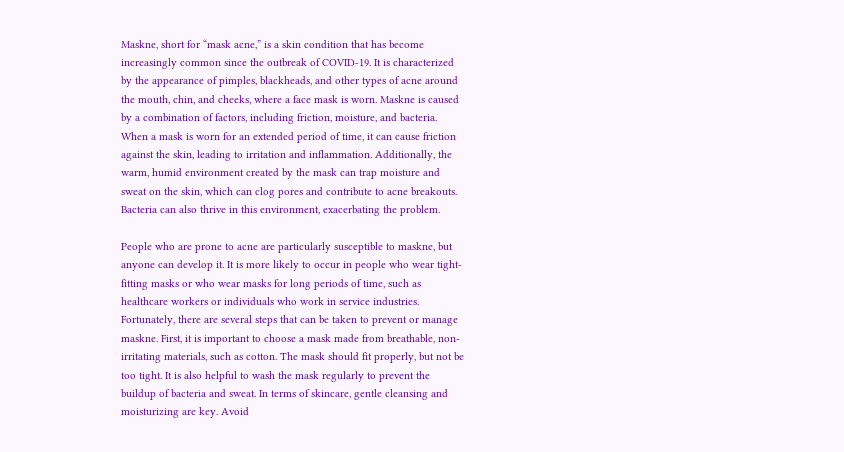Maskne, short for “mask acne,” is a skin condition that has become increasingly common since the outbreak of COVID-19. It is characterized by the appearance of pimples, blackheads, and other types of acne around the mouth, chin, and cheeks, where a face mask is worn. Maskne is caused by a combination of factors, including friction, moisture, and bacteria. When a mask is worn for an extended period of time, it can cause friction against the skin, leading to irritation and inflammation. Additionally, the warm, humid environment created by the mask can trap moisture and sweat on the skin, which can clog pores and contribute to acne breakouts. Bacteria can also thrive in this environment, exacerbating the problem.

People who are prone to acne are particularly susceptible to maskne, but anyone can develop it. It is more likely to occur in people who wear tight-fitting masks or who wear masks for long periods of time, such as healthcare workers or individuals who work in service industries. Fortunately, there are several steps that can be taken to prevent or manage maskne. First, it is important to choose a mask made from breathable, non-irritating materials, such as cotton. The mask should fit properly, but not be too tight. It is also helpful to wash the mask regularly to prevent the buildup of bacteria and sweat. In terms of skincare, gentle cleansing and moisturizing are key. Avoid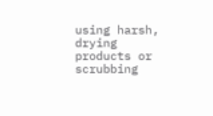using harsh, drying products or scrubbing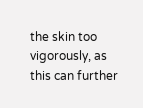the skin too vigorously, as this can further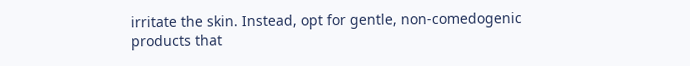irritate the skin. Instead, opt for gentle, non-comedogenic products that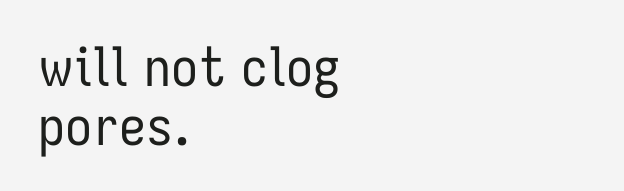will not clog pores.